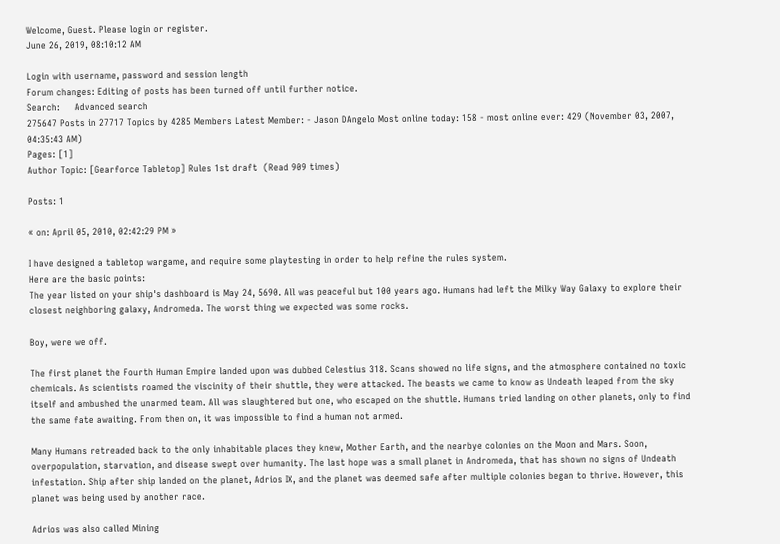Welcome, Guest. Please login or register.
June 26, 2019, 08:10:12 AM

Login with username, password and session length
Forum changes: Editing of posts has been turned off until further notice.
Search:     Advanced search
275647 Posts in 27717 Topics by 4285 Members Latest Member: - Jason DAngelo Most online today: 158 - most online ever: 429 (November 03, 2007, 04:35:43 AM)
Pages: [1]
Author Topic: [Gearforce Tabletop] Rules 1st draft  (Read 909 times)

Posts: 1

« on: April 05, 2010, 02:42:29 PM »

I have designed a tabletop wargame, and require some playtesting in order to help refine the rules system.
Here are the basic points:
The year listed on your ship's dashboard is May 24, 5690. All was peaceful but 100 years ago. Humans had left the Milky Way Galaxy to explore their closest neighboring galaxy, Andromeda. The worst thing we expected was some rocks.

Boy, were we off.

The first planet the Fourth Human Empire landed upon was dubbed Celestius 318. Scans showed no life signs, and the atmosphere contained no toxic chemicals. As scientists roamed the viscinity of their shuttle, they were attacked. The beasts we came to know as Undeath leaped from the sky itself and ambushed the unarmed team. All was slaughtered but one, who escaped on the shuttle. Humans tried landing on other planets, only to find the same fate awaiting. From then on, it was impossible to find a human not armed.

Many Humans retreaded back to the only inhabitable places they knew, Mother Earth, and the nearbye colonies on the Moon and Mars. Soon, overpopulation, starvation, and disease swept over humanity. The last hope was a small planet in Andromeda, that has shown no signs of Undeath infestation. Ship after ship landed on the planet, Adrios IX, and the planet was deemed safe after multiple colonies began to thrive. However, this planet was being used by another race.

Adrios was also called Mining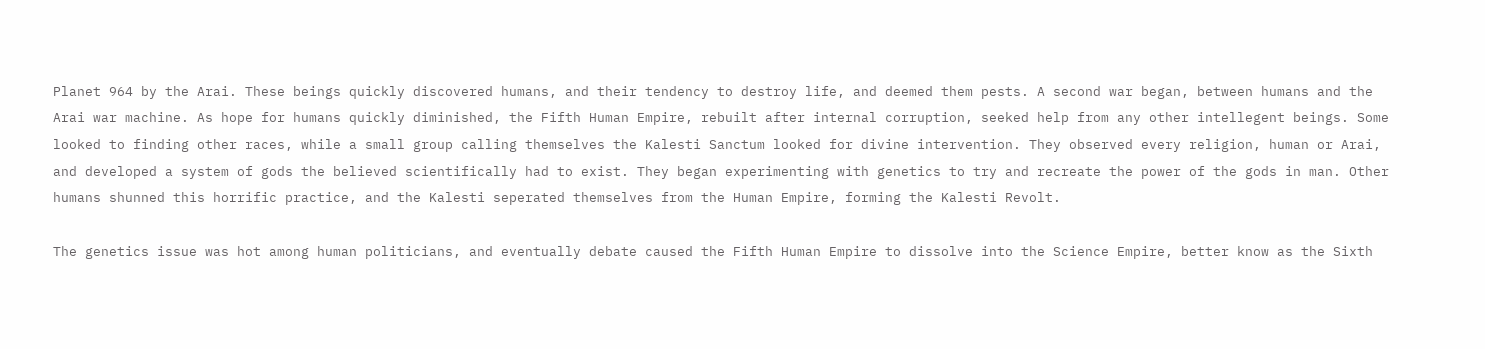Planet 964 by the Arai. These beings quickly discovered humans, and their tendency to destroy life, and deemed them pests. A second war began, between humans and the Arai war machine. As hope for humans quickly diminished, the Fifth Human Empire, rebuilt after internal corruption, seeked help from any other intellegent beings. Some looked to finding other races, while a small group calling themselves the Kalesti Sanctum looked for divine intervention. They observed every religion, human or Arai, and developed a system of gods the believed scientifically had to exist. They began experimenting with genetics to try and recreate the power of the gods in man. Other humans shunned this horrific practice, and the Kalesti seperated themselves from the Human Empire, forming the Kalesti Revolt.

The genetics issue was hot among human politicians, and eventually debate caused the Fifth Human Empire to dissolve into the Science Empire, better know as the Sixth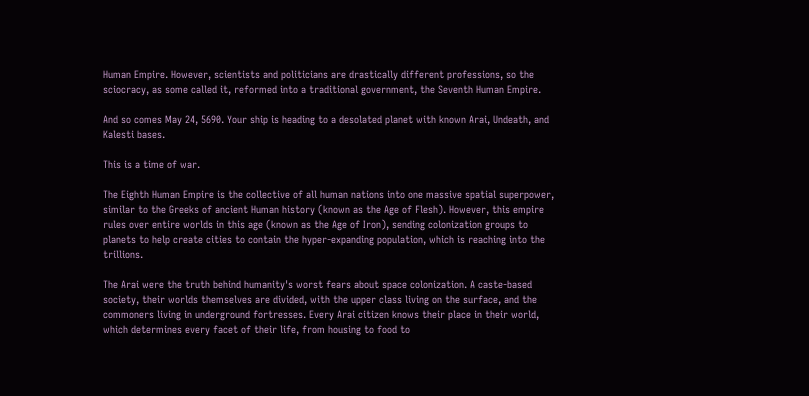Human Empire. However, scientists and politicians are drastically different professions, so the sciocracy, as some called it, reformed into a traditional government, the Seventh Human Empire.

And so comes May 24, 5690. Your ship is heading to a desolated planet with known Arai, Undeath, and Kalesti bases.

This is a time of war.

The Eighth Human Empire is the collective of all human nations into one massive spatial superpower, similar to the Greeks of ancient Human history (known as the Age of Flesh). However, this empire rules over entire worlds in this age (known as the Age of Iron), sending colonization groups to planets to help create cities to contain the hyper-expanding population, which is reaching into the trillions.

The Arai were the truth behind humanity's worst fears about space colonization. A caste-based society, their worlds themselves are divided, with the upper class living on the surface, and the commoners living in underground fortresses. Every Arai citizen knows their place in their world, which determines every facet of their life, from housing to food to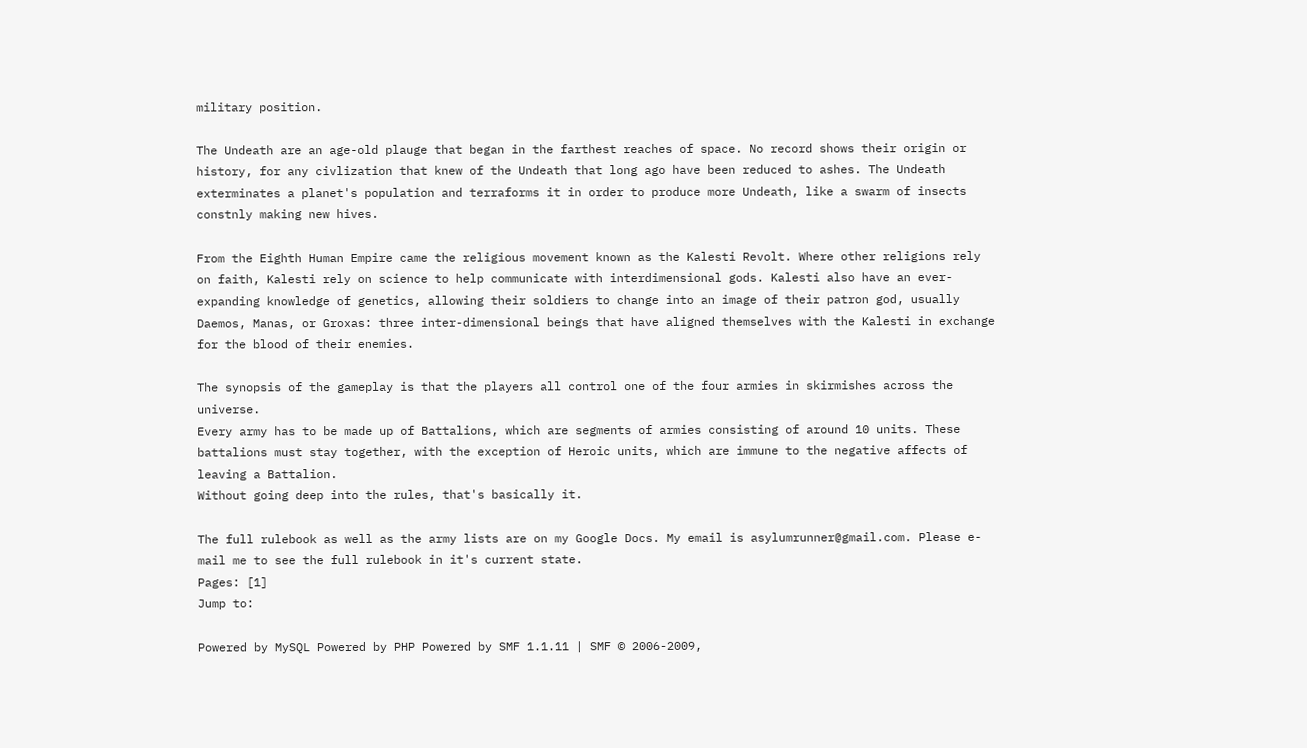military position.

The Undeath are an age-old plauge that began in the farthest reaches of space. No record shows their origin or history, for any civlization that knew of the Undeath that long ago have been reduced to ashes. The Undeath exterminates a planet's population and terraforms it in order to produce more Undeath, like a swarm of insects constnly making new hives.

From the Eighth Human Empire came the religious movement known as the Kalesti Revolt. Where other religions rely on faith, Kalesti rely on science to help communicate with interdimensional gods. Kalesti also have an ever-expanding knowledge of genetics, allowing their soldiers to change into an image of their patron god, usually Daemos, Manas, or Groxas: three inter-dimensional beings that have aligned themselves with the Kalesti in exchange for the blood of their enemies.

The synopsis of the gameplay is that the players all control one of the four armies in skirmishes across the universe.
Every army has to be made up of Battalions, which are segments of armies consisting of around 10 units. These battalions must stay together, with the exception of Heroic units, which are immune to the negative affects of leaving a Battalion.
Without going deep into the rules, that's basically it.

The full rulebook as well as the army lists are on my Google Docs. My email is asylumrunner@gmail.com. Please e-mail me to see the full rulebook in it's current state.
Pages: [1]
Jump to:

Powered by MySQL Powered by PHP Powered by SMF 1.1.11 | SMF © 2006-2009,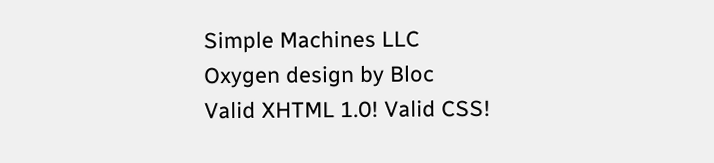Simple Machines LLC
Oxygen design by Bloc
Valid XHTML 1.0! Valid CSS!